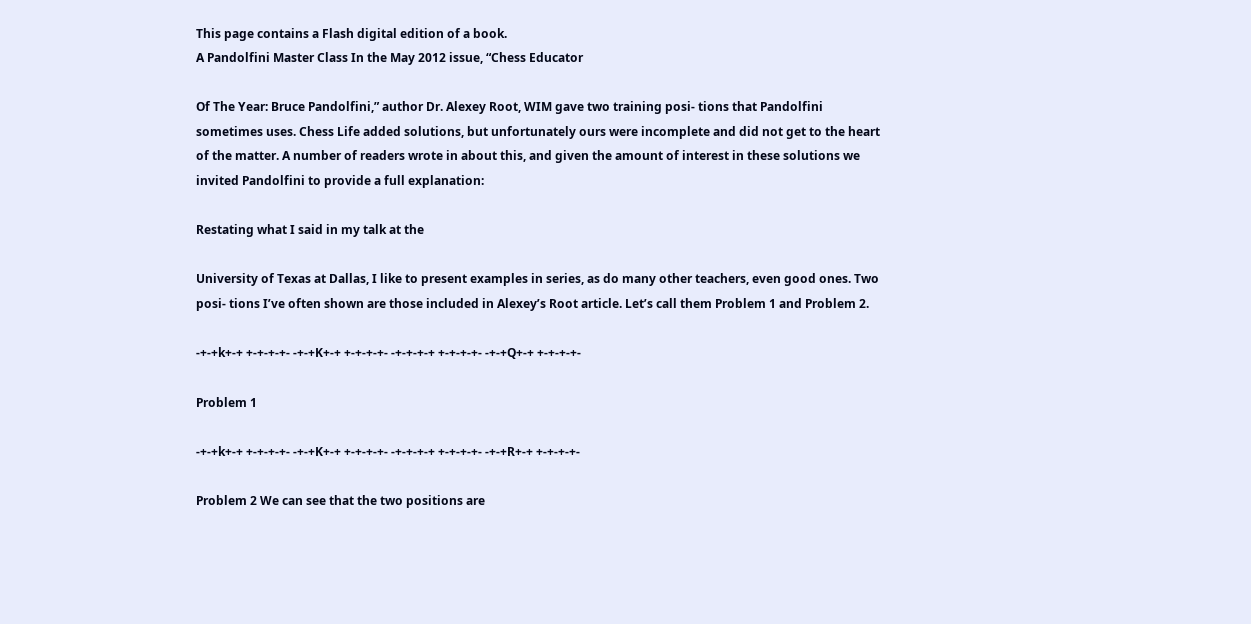This page contains a Flash digital edition of a book.
A Pandolfini Master Class In the May 2012 issue, “Chess Educator

Of The Year: Bruce Pandolfini,” author Dr. Alexey Root, WIM gave two training posi- tions that Pandolfini sometimes uses. Chess Life added solutions, but unfortunately ours were incomplete and did not get to the heart of the matter. A number of readers wrote in about this, and given the amount of interest in these solutions we invited Pandolfini to provide a full explanation:

Restating what I said in my talk at the

University of Texas at Dallas, I like to present examples in series, as do many other teachers, even good ones. Two posi- tions I’ve often shown are those included in Alexey’s Root article. Let’s call them Problem 1 and Problem 2.

-+-+k+-+ +-+-+-+- -+-+K+-+ +-+-+-+- -+-+-+-+ +-+-+-+- -+-+Q+-+ +-+-+-+-

Problem 1

-+-+k+-+ +-+-+-+- -+-+K+-+ +-+-+-+- -+-+-+-+ +-+-+-+- -+-+R+-+ +-+-+-+-

Problem 2 We can see that the two positions are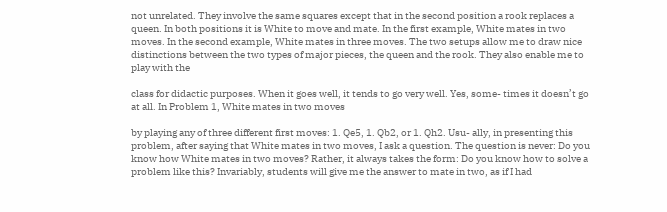not unrelated. They involve the same squares except that in the second position a rook replaces a queen. In both positions it is White to move and mate. In the first example, White mates in two moves. In the second example, White mates in three moves. The two setups allow me to draw nice distinctions between the two types of major pieces, the queen and the rook. They also enable me to play with the

class for didactic purposes. When it goes well, it tends to go very well. Yes, some- times it doesn’t go at all. In Problem 1, White mates in two moves

by playing any of three different first moves: 1. Qe5, 1. Qb2, or 1. Qh2. Usu- ally, in presenting this problem, after saying that White mates in two moves, I ask a question. The question is never: Do you know how White mates in two moves? Rather, it always takes the form: Do you know how to solve a problem like this? Invariably, students will give me the answer to mate in two, as if I had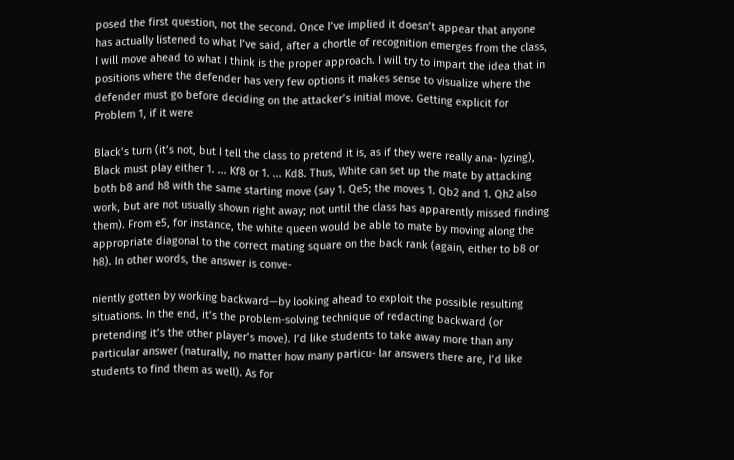posed the first question, not the second. Once I’ve implied it doesn’t appear that anyone has actually listened to what I’ve said, after a chortle of recognition emerges from the class, I will move ahead to what I think is the proper approach. I will try to impart the idea that in positions where the defender has very few options it makes sense to visualize where the defender must go before deciding on the attacker’s initial move. Getting explicit for Problem 1, if it were

Black’s turn (it’s not, but I tell the class to pretend it is, as if they were really ana- lyzing), Black must play either 1. ... Kf8 or 1. ... Kd8. Thus, White can set up the mate by attacking both b8 and h8 with the same starting move (say 1. Qe5; the moves 1. Qb2 and 1. Qh2 also work, but are not usually shown right away; not until the class has apparently missed finding them). From e5, for instance, the white queen would be able to mate by moving along the appropriate diagonal to the correct mating square on the back rank (again, either to b8 or h8). In other words, the answer is conve-

niently gotten by working backward—by looking ahead to exploit the possible resulting situations. In the end, it’s the problem-solving technique of redacting backward (or pretending it’s the other player’s move). I’d like students to take away more than any particular answer (naturally, no matter how many particu- lar answers there are, I’d like students to find them as well). As for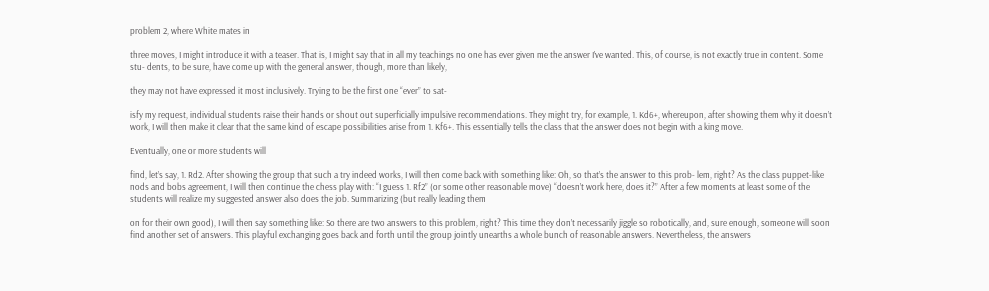problem 2, where White mates in

three moves, I might introduce it with a teaser. That is, I might say that in all my teachings no one has ever given me the answer I’ve wanted. This, of course, is not exactly true in content. Some stu- dents, to be sure, have come up with the general answer, though, more than likely,

they may not have expressed it most inclusively. Trying to be the first one “ever” to sat-

isfy my request, individual students raise their hands or shout out superficially impulsive recommendations. They might try, for example, 1. Kd6+, whereupon, after showing them why it doesn’t work, I will then make it clear that the same kind of escape possibilities arise from 1. Kf6+. This essentially tells the class that the answer does not begin with a king move.

Eventually, one or more students will

find, let’s say, 1. Rd2. After showing the group that such a try indeed works, I will then come back with something like: Oh, so that’s the answer to this prob- lem, right? As the class puppet-like nods and bobs agreement, I will then continue the chess play with: “I guess 1. Rf2” (or some other reasonable move) “doesn’t work here, does it?” After a few moments at least some of the students will realize my suggested answer also does the job. Summarizing (but really leading them

on for their own good), I will then say something like: So there are two answers to this problem, right? This time they don’t necessarily jiggle so robotically, and, sure enough, someone will soon find another set of answers. This playful exchanging goes back and forth until the group jointly unearths a whole bunch of reasonable answers. Nevertheless, the answers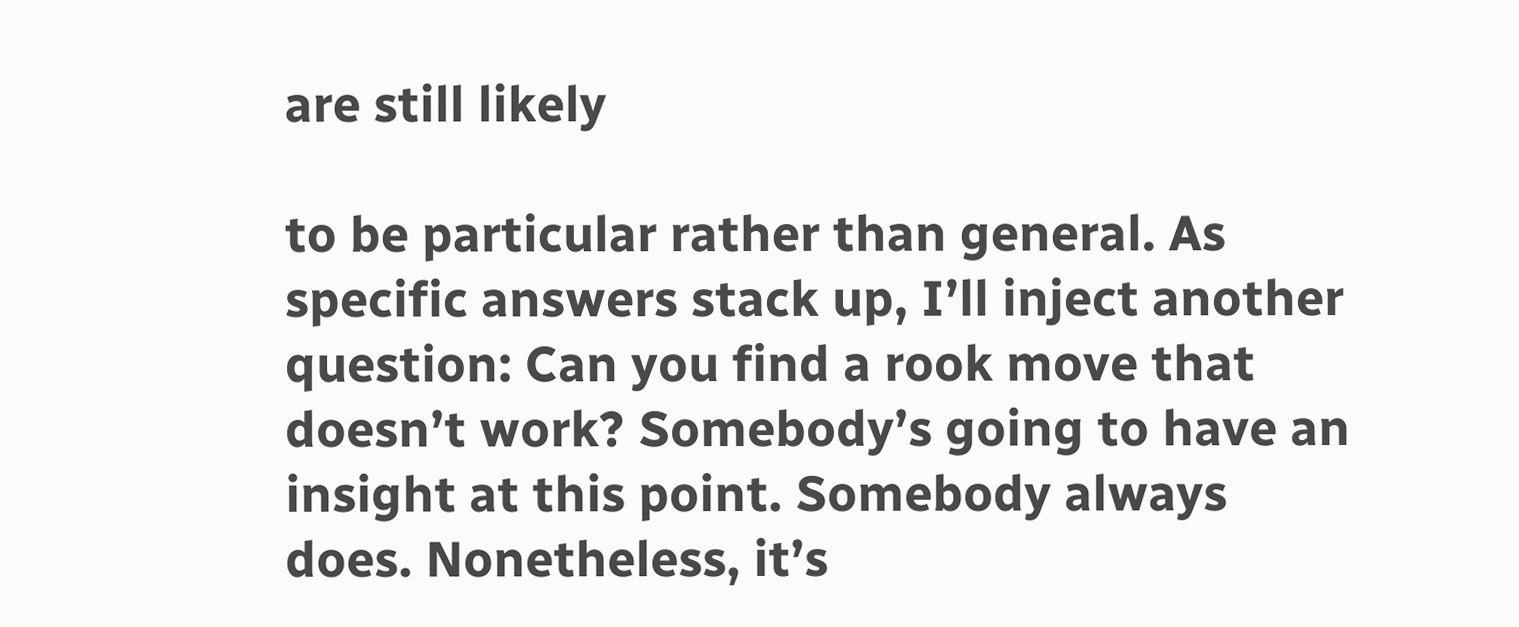are still likely

to be particular rather than general. As specific answers stack up, I’ll inject another question: Can you find a rook move that doesn’t work? Somebody’s going to have an insight at this point. Somebody always does. Nonetheless, it’s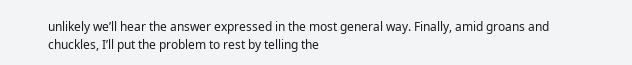unlikely we’ll hear the answer expressed in the most general way. Finally, amid groans and chuckles, I’ll put the problem to rest by telling the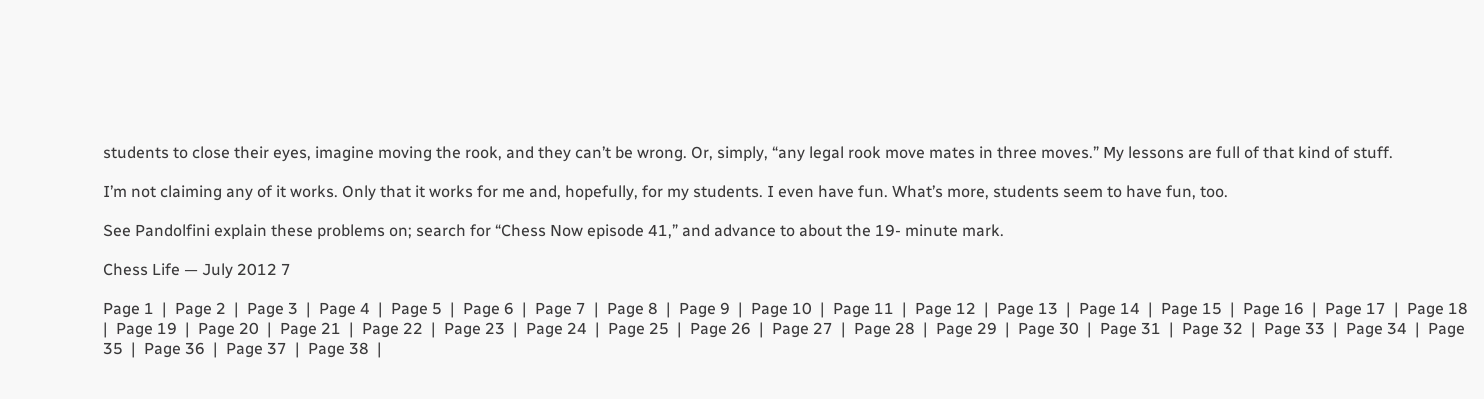students to close their eyes, imagine moving the rook, and they can’t be wrong. Or, simply, “any legal rook move mates in three moves.” My lessons are full of that kind of stuff.

I’m not claiming any of it works. Only that it works for me and, hopefully, for my students. I even have fun. What’s more, students seem to have fun, too.

See Pandolfini explain these problems on; search for “Chess Now episode 41,” and advance to about the 19- minute mark.

Chess Life — July 2012 7

Page 1  |  Page 2  |  Page 3  |  Page 4  |  Page 5  |  Page 6  |  Page 7  |  Page 8  |  Page 9  |  Page 10  |  Page 11  |  Page 12  |  Page 13  |  Page 14  |  Page 15  |  Page 16  |  Page 17  |  Page 18  |  Page 19  |  Page 20  |  Page 21  |  Page 22  |  Page 23  |  Page 24  |  Page 25  |  Page 26  |  Page 27  |  Page 28  |  Page 29  |  Page 30  |  Page 31  |  Page 32  |  Page 33  |  Page 34  |  Page 35  |  Page 36  |  Page 37  |  Page 38  |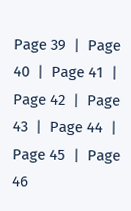Page 39  |  Page 40  |  Page 41  |  Page 42  |  Page 43  |  Page 44  |  Page 45  |  Page 46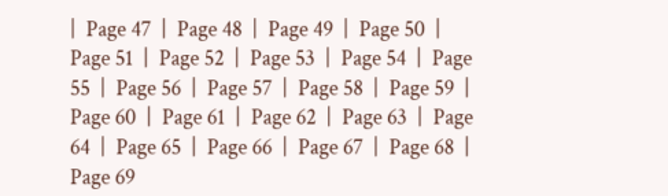|  Page 47  |  Page 48  |  Page 49  |  Page 50  |  Page 51  |  Page 52  |  Page 53  |  Page 54  |  Page 55  |  Page 56  |  Page 57  |  Page 58  |  Page 59  |  Page 60  |  Page 61  |  Page 62  |  Page 63  |  Page 64  |  Page 65  |  Page 66  |  Page 67  |  Page 68  |  Page 69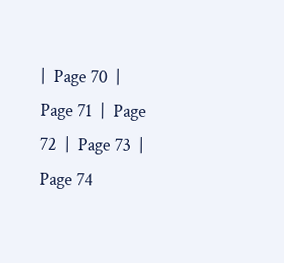|  Page 70  |  Page 71  |  Page 72  |  Page 73  |  Page 74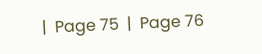|  Page 75  |  Page 76